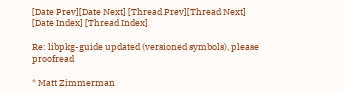[Date Prev][Date Next] [Thread Prev][Thread Next] [Date Index] [Thread Index]

Re: libpkg-guide updated (versioned symbols), please proofread

* Matt Zimmerman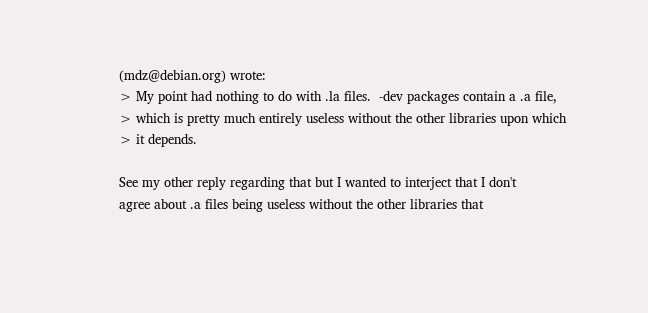(mdz@debian.org) wrote:
> My point had nothing to do with .la files.  -dev packages contain a .a file,
> which is pretty much entirely useless without the other libraries upon which
> it depends.

See my other reply regarding that but I wanted to interject that I don't
agree about .a files being useless without the other libraries that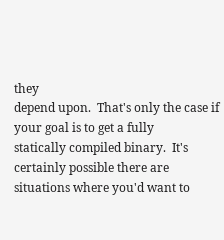they
depend upon.  That's only the case if your goal is to get a fully
statically compiled binary.  It's certainly possible there are
situations where you'd want to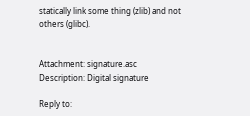statically link some thing (zlib) and not
others (glibc).


Attachment: signature.asc
Description: Digital signature

Reply to: